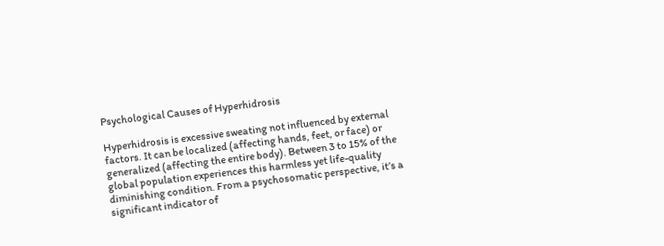Psychological Causes of Hyperhidrosis

Hyperhidrosis is excessive sweating not influenced by external factors. It can be localized (affecting hands, feet, or face) or generalized (affecting the entire body). Between 3 to 15% of the global population experiences this harmless yet life-quality diminishing condition. From a psychosomatic perspective, it’s a significant indicator of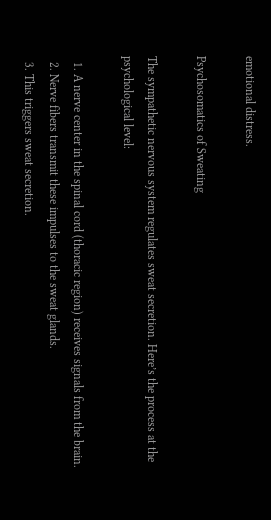emotional distress.

Psychosomatics of Sweating

The sympathetic nervous system regulates sweat secretion. Here’s the process at the psychological level:

  1. A nerve center in the spinal cord (thoracic region) receives signals from the brain.
  2. Nerve fibers transmit these impulses to the sweat glands.
  3. This triggers sweat secretion.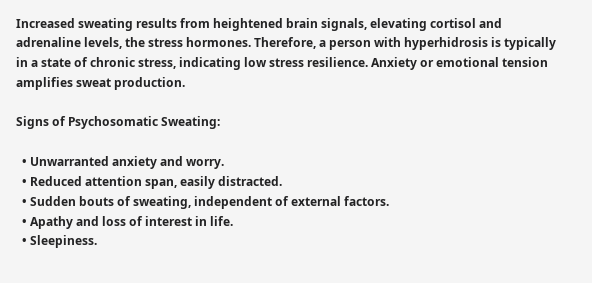Increased sweating results from heightened brain signals, elevating cortisol and adrenaline levels, the stress hormones. Therefore, a person with hyperhidrosis is typically in a state of chronic stress, indicating low stress resilience. Anxiety or emotional tension amplifies sweat production.

Signs of Psychosomatic Sweating:

  • Unwarranted anxiety and worry.
  • Reduced attention span, easily distracted.
  • Sudden bouts of sweating, independent of external factors.
  • Apathy and loss of interest in life.
  • Sleepiness.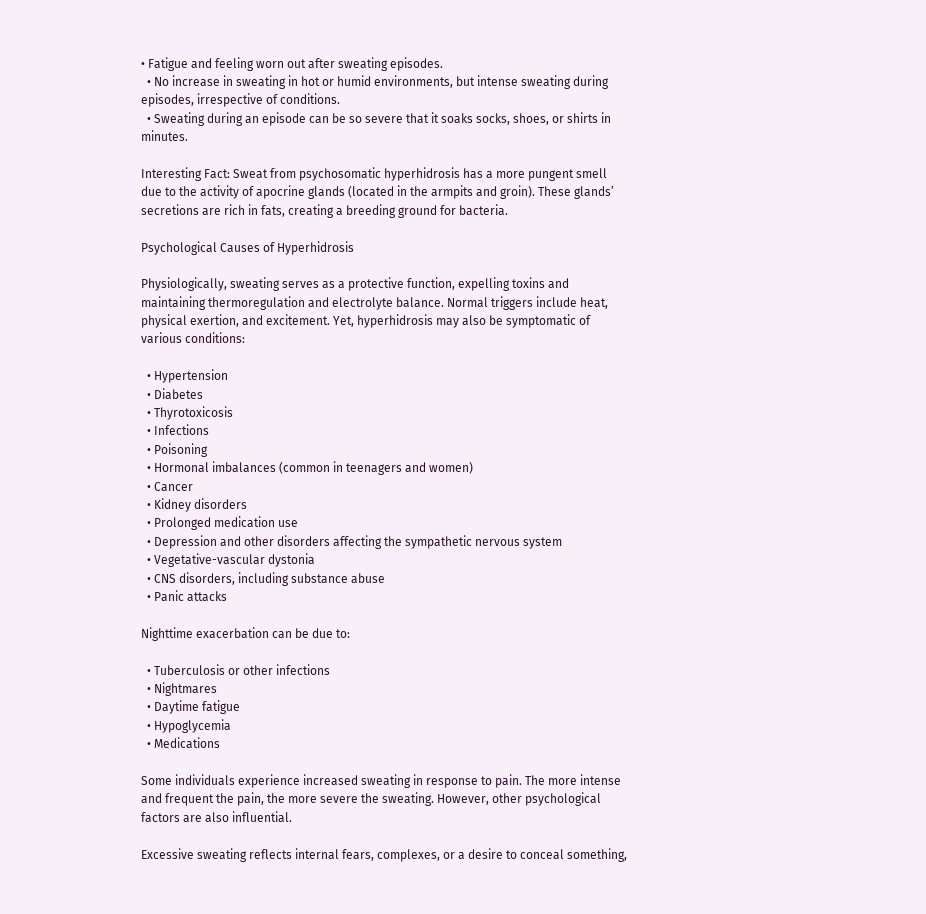• Fatigue and feeling worn out after sweating episodes.
  • No increase in sweating in hot or humid environments, but intense sweating during episodes, irrespective of conditions.
  • Sweating during an episode can be so severe that it soaks socks, shoes, or shirts in minutes.

Interesting Fact: Sweat from psychosomatic hyperhidrosis has a more pungent smell due to the activity of apocrine glands (located in the armpits and groin). These glands’ secretions are rich in fats, creating a breeding ground for bacteria.

Psychological Causes of Hyperhidrosis

Physiologically, sweating serves as a protective function, expelling toxins and maintaining thermoregulation and electrolyte balance. Normal triggers include heat, physical exertion, and excitement. Yet, hyperhidrosis may also be symptomatic of various conditions:

  • Hypertension
  • Diabetes
  • Thyrotoxicosis
  • Infections
  • Poisoning
  • Hormonal imbalances (common in teenagers and women)
  • Cancer
  • Kidney disorders
  • Prolonged medication use
  • Depression and other disorders affecting the sympathetic nervous system
  • Vegetative-vascular dystonia
  • CNS disorders, including substance abuse
  • Panic attacks

Nighttime exacerbation can be due to:

  • Tuberculosis or other infections
  • Nightmares
  • Daytime fatigue
  • Hypoglycemia
  • Medications

Some individuals experience increased sweating in response to pain. The more intense and frequent the pain, the more severe the sweating. However, other psychological factors are also influential.

Excessive sweating reflects internal fears, complexes, or a desire to conceal something,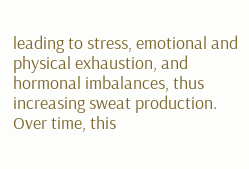leading to stress, emotional and physical exhaustion, and hormonal imbalances, thus increasing sweat production. Over time, this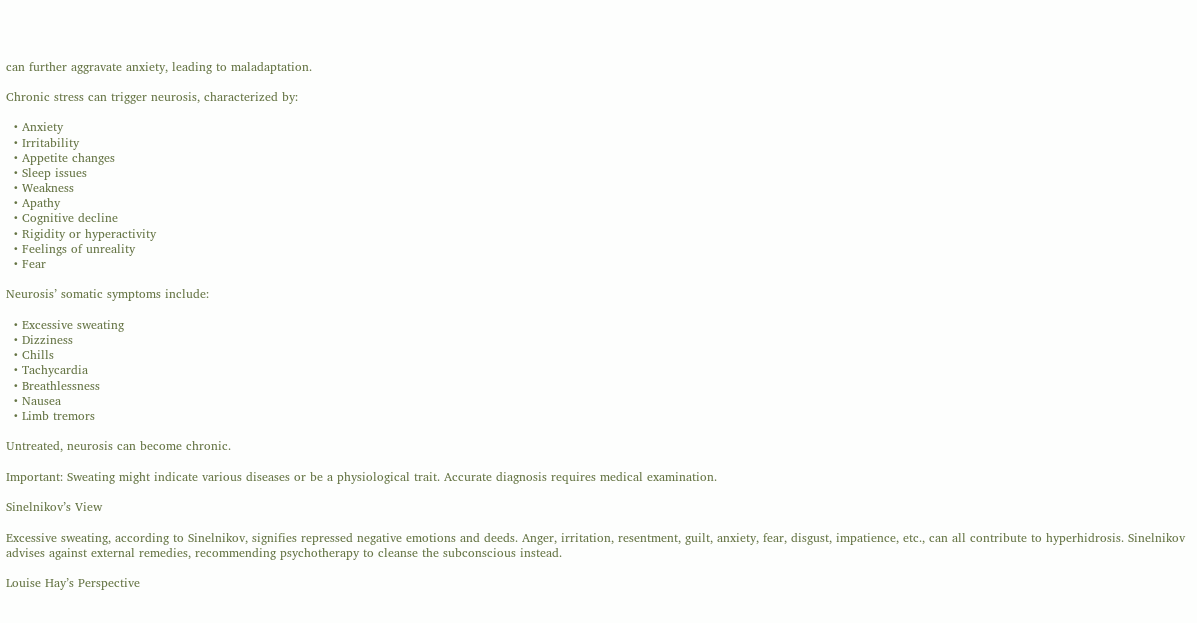can further aggravate anxiety, leading to maladaptation.

Chronic stress can trigger neurosis, characterized by:

  • Anxiety
  • Irritability
  • Appetite changes
  • Sleep issues
  • Weakness
  • Apathy
  • Cognitive decline
  • Rigidity or hyperactivity
  • Feelings of unreality
  • Fear

Neurosis’ somatic symptoms include:

  • Excessive sweating
  • Dizziness
  • Chills
  • Tachycardia
  • Breathlessness
  • Nausea
  • Limb tremors

Untreated, neurosis can become chronic.

Important: Sweating might indicate various diseases or be a physiological trait. Accurate diagnosis requires medical examination.

Sinelnikov’s View

Excessive sweating, according to Sinelnikov, signifies repressed negative emotions and deeds. Anger, irritation, resentment, guilt, anxiety, fear, disgust, impatience, etc., can all contribute to hyperhidrosis. Sinelnikov advises against external remedies, recommending psychotherapy to cleanse the subconscious instead.

Louise Hay’s Perspective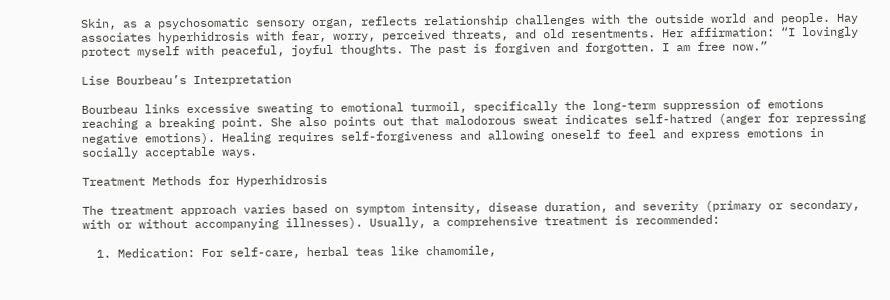Skin, as a psychosomatic sensory organ, reflects relationship challenges with the outside world and people. Hay associates hyperhidrosis with fear, worry, perceived threats, and old resentments. Her affirmation: “I lovingly protect myself with peaceful, joyful thoughts. The past is forgiven and forgotten. I am free now.”

Lise Bourbeau’s Interpretation

Bourbeau links excessive sweating to emotional turmoil, specifically the long-term suppression of emotions reaching a breaking point. She also points out that malodorous sweat indicates self-hatred (anger for repressing negative emotions). Healing requires self-forgiveness and allowing oneself to feel and express emotions in socially acceptable ways.

Treatment Methods for Hyperhidrosis

The treatment approach varies based on symptom intensity, disease duration, and severity (primary or secondary, with or without accompanying illnesses). Usually, a comprehensive treatment is recommended:

  1. Medication: For self-care, herbal teas like chamomile,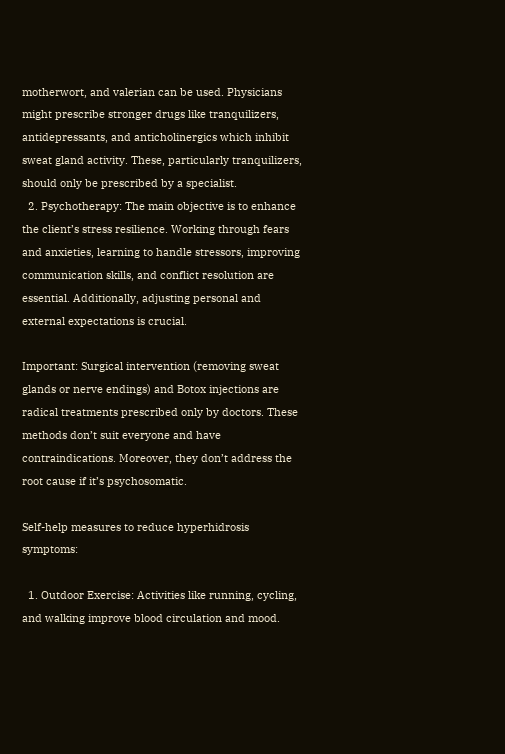motherwort, and valerian can be used. Physicians might prescribe stronger drugs like tranquilizers, antidepressants, and anticholinergics which inhibit sweat gland activity. These, particularly tranquilizers, should only be prescribed by a specialist.
  2. Psychotherapy: The main objective is to enhance the client’s stress resilience. Working through fears and anxieties, learning to handle stressors, improving communication skills, and conflict resolution are essential. Additionally, adjusting personal and external expectations is crucial.

Important: Surgical intervention (removing sweat glands or nerve endings) and Botox injections are radical treatments prescribed only by doctors. These methods don’t suit everyone and have contraindications. Moreover, they don’t address the root cause if it’s psychosomatic.

Self-help measures to reduce hyperhidrosis symptoms:

  1. Outdoor Exercise: Activities like running, cycling, and walking improve blood circulation and mood.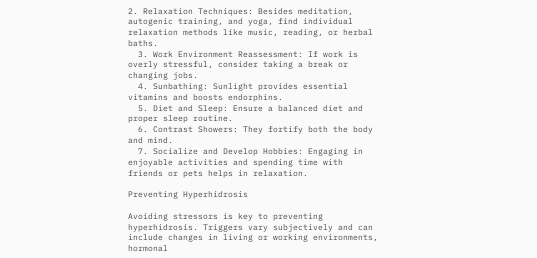2. Relaxation Techniques: Besides meditation, autogenic training, and yoga, find individual relaxation methods like music, reading, or herbal baths.
  3. Work Environment Reassessment: If work is overly stressful, consider taking a break or changing jobs.
  4. Sunbathing: Sunlight provides essential vitamins and boosts endorphins.
  5. Diet and Sleep: Ensure a balanced diet and proper sleep routine.
  6. Contrast Showers: They fortify both the body and mind.
  7. Socialize and Develop Hobbies: Engaging in enjoyable activities and spending time with friends or pets helps in relaxation.

Preventing Hyperhidrosis

Avoiding stressors is key to preventing hyperhidrosis. Triggers vary subjectively and can include changes in living or working environments, hormonal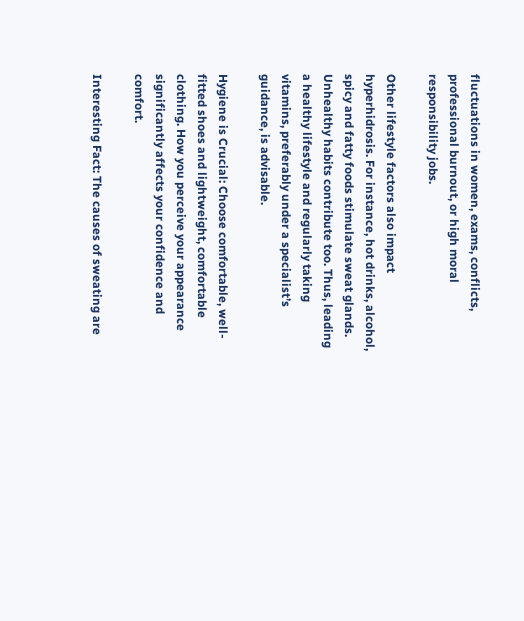fluctuations in women, exams, conflicts, professional burnout, or high moral responsibility jobs.

Other lifestyle factors also impact hyperhidrosis. For instance, hot drinks, alcohol, spicy and fatty foods stimulate sweat glands. Unhealthy habits contribute too. Thus, leading a healthy lifestyle and regularly taking vitamins, preferably under a specialist’s guidance, is advisable.

Hygiene is Crucial: Choose comfortable, well-fitted shoes and lightweight, comfortable clothing. How you perceive your appearance significantly affects your confidence and comfort.

Interesting Fact: The causes of sweating are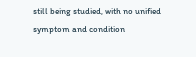still being studied, with no unified symptom and condition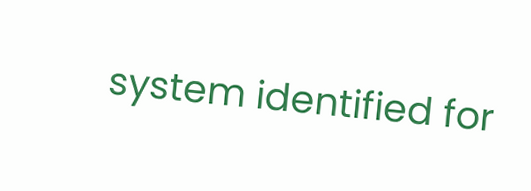system identified for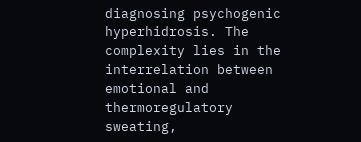diagnosing psychogenic hyperhidrosis. The complexity lies in the interrelation between emotional and thermoregulatory sweating,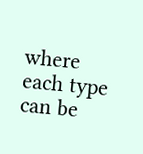where each type can be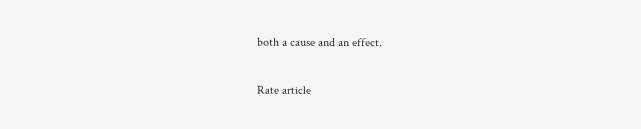both a cause and an effect.

Rate article